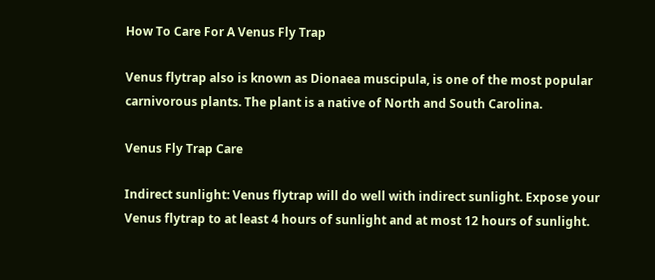How To Care For A Venus Fly Trap

Venus flytrap also is known as Dionaea muscipula, is one of the most popular carnivorous plants. The plant is a native of North and South Carolina.

Venus Fly Trap Care

Indirect sunlight: Venus flytrap will do well with indirect sunlight. Expose your Venus flytrap to at least 4 hours of sunlight and at most 12 hours of sunlight.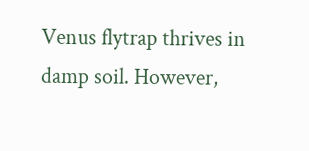Venus flytrap thrives in damp soil. However,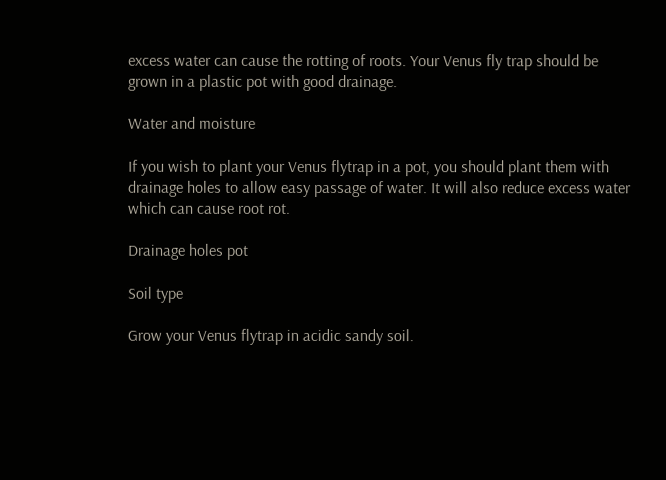excess water can cause the rotting of roots. Your Venus fly trap should be grown in a plastic pot with good drainage.

Water and moisture

If you wish to plant your Venus flytrap in a pot, you should plant them with drainage holes to allow easy passage of water. It will also reduce excess water which can cause root rot.

Drainage holes pot

Soil type

Grow your Venus flytrap in acidic sandy soil.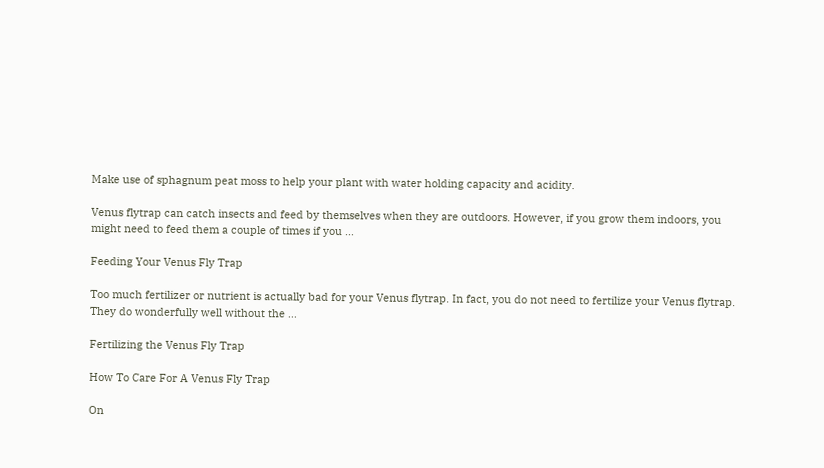Make use of sphagnum peat moss to help your plant with water holding capacity and acidity.

Venus flytrap can catch insects and feed by themselves when they are outdoors. However, if you grow them indoors, you might need to feed them a couple of times if you ...

Feeding Your Venus Fly Trap

Too much fertilizer or nutrient is actually bad for your Venus flytrap. In fact, you do not need to fertilize your Venus flytrap. They do wonderfully well without the ...

Fertilizing the Venus Fly Trap

How To Care For A Venus Fly Trap

On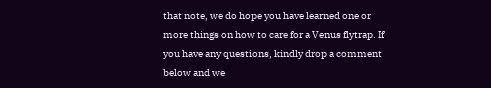that note, we do hope you have learned one or more things on how to care for a Venus flytrap. If you have any questions, kindly drop a comment below and we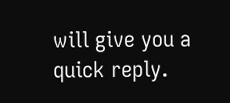will give you a quick reply.